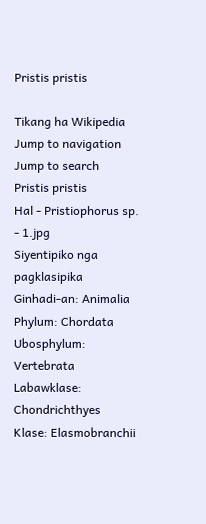Pristis pristis

Tikang ha Wikipedia
Jump to navigation Jump to search
Pristis pristis
Hal - Pristiophorus sp. - 1.jpg
Siyentipiko nga pagklasipika
Ginhadi-an: Animalia
Phylum: Chordata
Ubosphylum: Vertebrata
Labawklase: Chondrichthyes
Klase: Elasmobranchii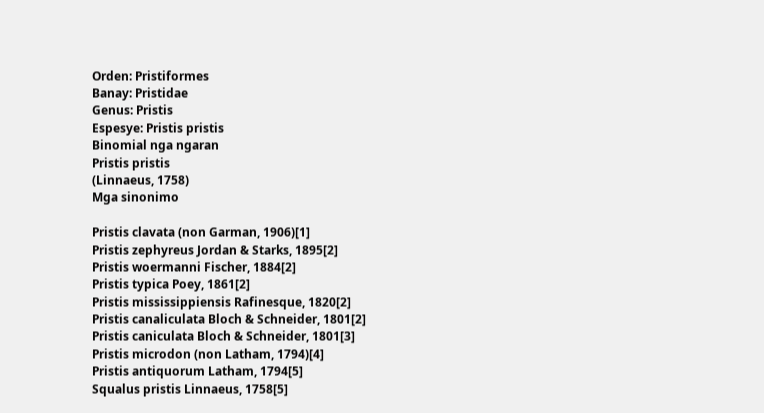Orden: Pristiformes
Banay: Pristidae
Genus: Pristis
Espesye: Pristis pristis
Binomial nga ngaran
Pristis pristis
(Linnaeus, 1758)
Mga sinonimo

Pristis clavata (non Garman, 1906)[1]
Pristis zephyreus Jordan & Starks, 1895[2]
Pristis woermanni Fischer, 1884[2]
Pristis typica Poey, 1861[2]
Pristis mississippiensis Rafinesque, 1820[2]
Pristis canaliculata Bloch & Schneider, 1801[2]
Pristis caniculata Bloch & Schneider, 1801[3]
Pristis microdon (non Latham, 1794)[4]
Pristis antiquorum Latham, 1794[5]
Squalus pristis Linnaeus, 1758[5]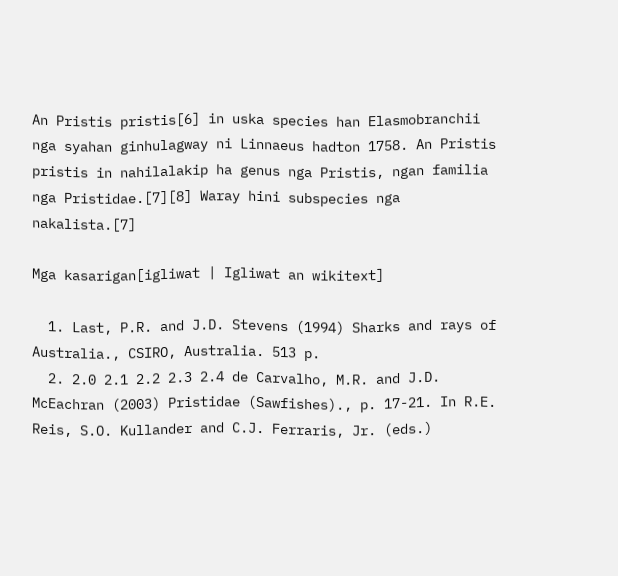An Pristis pristis[6] in uska species han Elasmobranchii nga syahan ginhulagway ni Linnaeus hadton 1758. An Pristis pristis in nahilalakip ha genus nga Pristis, ngan familia nga Pristidae.[7][8] Waray hini subspecies nga nakalista.[7]

Mga kasarigan[igliwat | Igliwat an wikitext]

  1. Last, P.R. and J.D. Stevens (1994) Sharks and rays of Australia., CSIRO, Australia. 513 p.
  2. 2.0 2.1 2.2 2.3 2.4 de Carvalho, M.R. and J.D. McEachran (2003) Pristidae (Sawfishes)., p. 17-21. In R.E. Reis, S.O. Kullander and C.J. Ferraris, Jr. (eds.)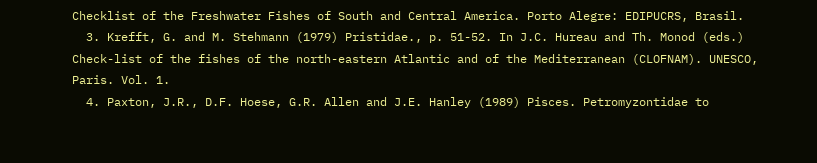Checklist of the Freshwater Fishes of South and Central America. Porto Alegre: EDIPUCRS, Brasil.
  3. Krefft, G. and M. Stehmann (1979) Pristidae., p. 51-52. In J.C. Hureau and Th. Monod (eds.) Check-list of the fishes of the north-eastern Atlantic and of the Mediterranean (CLOFNAM). UNESCO, Paris. Vol. 1.
  4. Paxton, J.R., D.F. Hoese, G.R. Allen and J.E. Hanley (1989) Pisces. Petromyzontidae to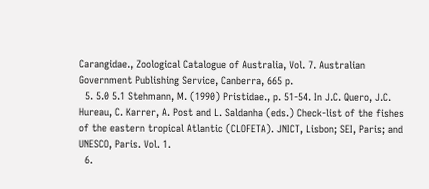Carangidae., Zoological Catalogue of Australia, Vol. 7. Australian Government Publishing Service, Canberra, 665 p.
  5. 5.0 5.1 Stehmann, M. (1990) Pristidae., p. 51-54. In J.C. Quero, J.C. Hureau, C. Karrer, A. Post and L. Saldanha (eds.) Check-list of the fishes of the eastern tropical Atlantic (CLOFETA). JNICT, Lisbon; SEI, Paris; and UNESCO, Paris. Vol. 1.
  6.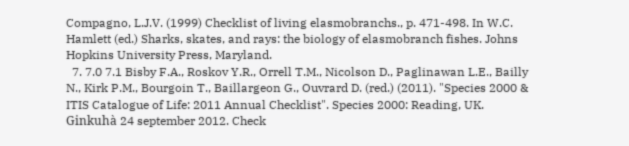Compagno, L.J.V. (1999) Checklist of living elasmobranchs., p. 471-498. In W.C. Hamlett (ed.) Sharks, skates, and rays: the biology of elasmobranch fishes. Johns Hopkins University Press, Maryland.
  7. 7.0 7.1 Bisby F.A., Roskov Y.R., Orrell T.M., Nicolson D., Paglinawan L.E., Bailly N., Kirk P.M., Bourgoin T., Baillargeon G., Ouvrard D. (red.) (2011). "Species 2000 & ITIS Catalogue of Life: 2011 Annual Checklist". Species 2000: Reading, UK. Ginkuhà 24 september 2012. Check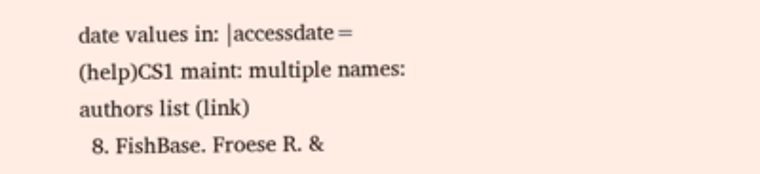date values in: |accessdate= (help)CS1 maint: multiple names: authors list (link)
  8. FishBase. Froese R. &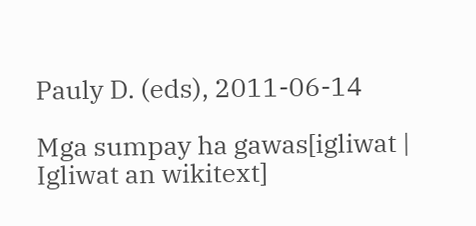Pauly D. (eds), 2011-06-14

Mga sumpay ha gawas[igliwat | Igliwat an wikitext]